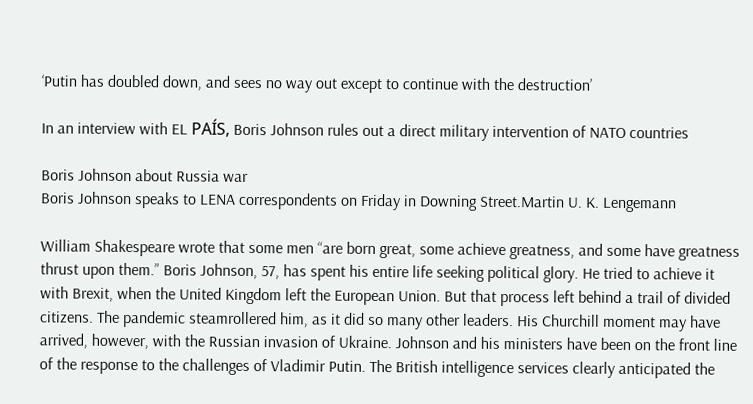‘Putin has doubled down, and sees no way out except to continue with the destruction’

In an interview with EL PAÍS, Boris Johnson rules out a direct military intervention of NATO countries

Boris Johnson about Russia war
Boris Johnson speaks to LENA correspondents on Friday in Downing Street.Martin U. K. Lengemann

William Shakespeare wrote that some men “are born great, some achieve greatness, and some have greatness thrust upon them.” Boris Johnson, 57, has spent his entire life seeking political glory. He tried to achieve it with Brexit, when the United Kingdom left the European Union. But that process left behind a trail of divided citizens. The pandemic steamrollered him, as it did so many other leaders. His Churchill moment may have arrived, however, with the Russian invasion of Ukraine. Johnson and his ministers have been on the front line of the response to the challenges of Vladimir Putin. The British intelligence services clearly anticipated the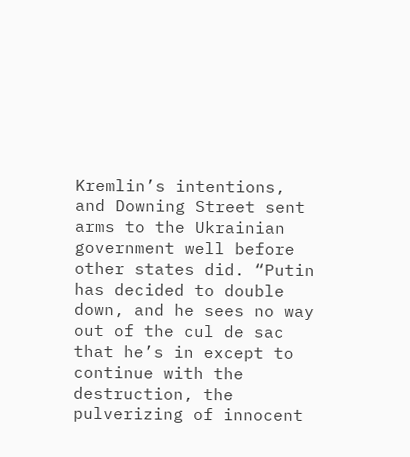Kremlin’s intentions, and Downing Street sent arms to the Ukrainian government well before other states did. “Putin has decided to double down, and he sees no way out of the cul de sac that he’s in except to continue with the destruction, the pulverizing of innocent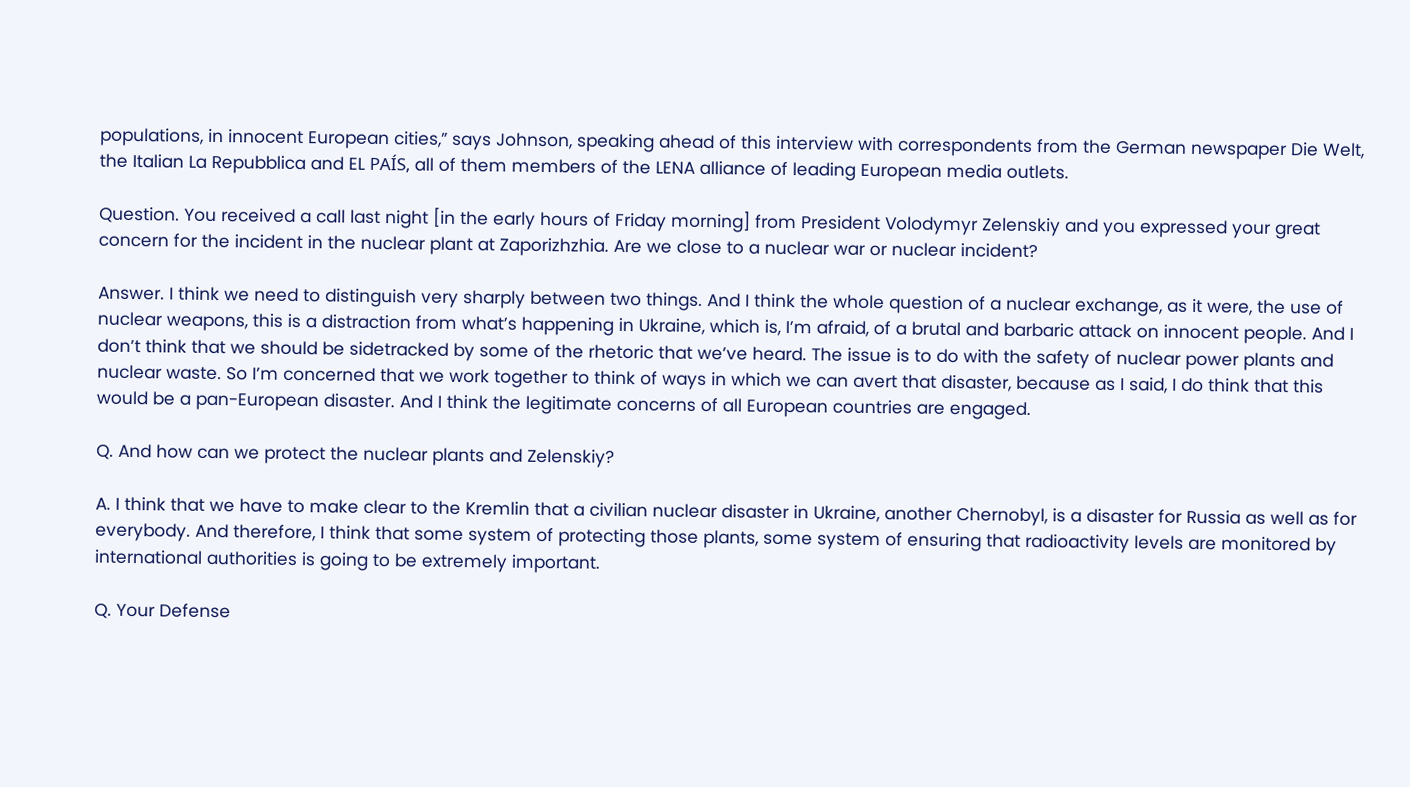populations, in innocent European cities,” says Johnson, speaking ahead of this interview with correspondents from the German newspaper Die Welt, the Italian La Repubblica and EL PAÍS, all of them members of the LENA alliance of leading European media outlets.

Question. You received a call last night [in the early hours of Friday morning] from President Volodymyr Zelenskiy and you expressed your great concern for the incident in the nuclear plant at Zaporizhzhia. Are we close to a nuclear war or nuclear incident?

Answer. I think we need to distinguish very sharply between two things. And I think the whole question of a nuclear exchange, as it were, the use of nuclear weapons, this is a distraction from what’s happening in Ukraine, which is, I’m afraid, of a brutal and barbaric attack on innocent people. And I don’t think that we should be sidetracked by some of the rhetoric that we’ve heard. The issue is to do with the safety of nuclear power plants and nuclear waste. So I’m concerned that we work together to think of ways in which we can avert that disaster, because as I said, I do think that this would be a pan-European disaster. And I think the legitimate concerns of all European countries are engaged.

Q. And how can we protect the nuclear plants and Zelenskiy?

A. I think that we have to make clear to the Kremlin that a civilian nuclear disaster in Ukraine, another Chernobyl, is a disaster for Russia as well as for everybody. And therefore, I think that some system of protecting those plants, some system of ensuring that radioactivity levels are monitored by international authorities is going to be extremely important.

Q. Your Defense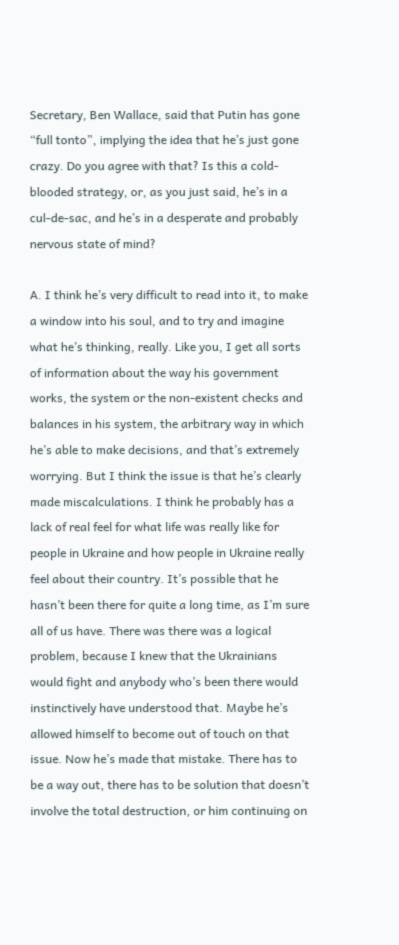Secretary, Ben Wallace, said that Putin has gone “full tonto”, implying the idea that he’s just gone crazy. Do you agree with that? Is this a cold-blooded strategy, or, as you just said, he’s in a cul-de-sac, and he’s in a desperate and probably nervous state of mind?

A. I think he’s very difficult to read into it, to make a window into his soul, and to try and imagine what he’s thinking, really. Like you, I get all sorts of information about the way his government works, the system or the non-existent checks and balances in his system, the arbitrary way in which he’s able to make decisions, and that’s extremely worrying. But I think the issue is that he’s clearly made miscalculations. I think he probably has a lack of real feel for what life was really like for people in Ukraine and how people in Ukraine really feel about their country. It’s possible that he hasn’t been there for quite a long time, as I’m sure all of us have. There was there was a logical problem, because I knew that the Ukrainians would fight and anybody who’s been there would instinctively have understood that. Maybe he’s allowed himself to become out of touch on that issue. Now he’s made that mistake. There has to be a way out, there has to be solution that doesn’t involve the total destruction, or him continuing on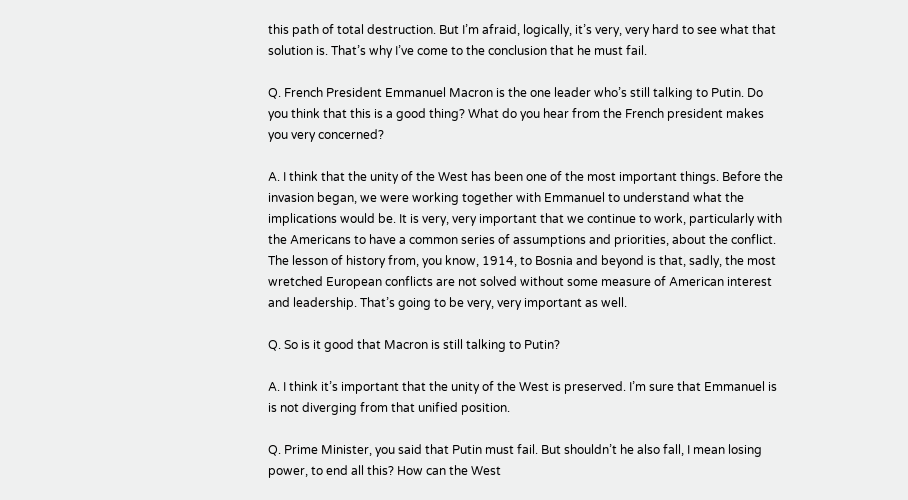this path of total destruction. But I’m afraid, logically, it’s very, very hard to see what that solution is. That’s why I’ve come to the conclusion that he must fail.

Q. French President Emmanuel Macron is the one leader who’s still talking to Putin. Do you think that this is a good thing? What do you hear from the French president makes you very concerned?

A. I think that the unity of the West has been one of the most important things. Before the invasion began, we were working together with Emmanuel to understand what the implications would be. It is very, very important that we continue to work, particularly with the Americans to have a common series of assumptions and priorities, about the conflict. The lesson of history from, you know, 1914, to Bosnia and beyond is that, sadly, the most wretched European conflicts are not solved without some measure of American interest and leadership. That’s going to be very, very important as well.

Q. So is it good that Macron is still talking to Putin?

A. I think it’s important that the unity of the West is preserved. I’m sure that Emmanuel is is not diverging from that unified position.

Q. Prime Minister, you said that Putin must fail. But shouldn’t he also fall, I mean losing power, to end all this? How can the West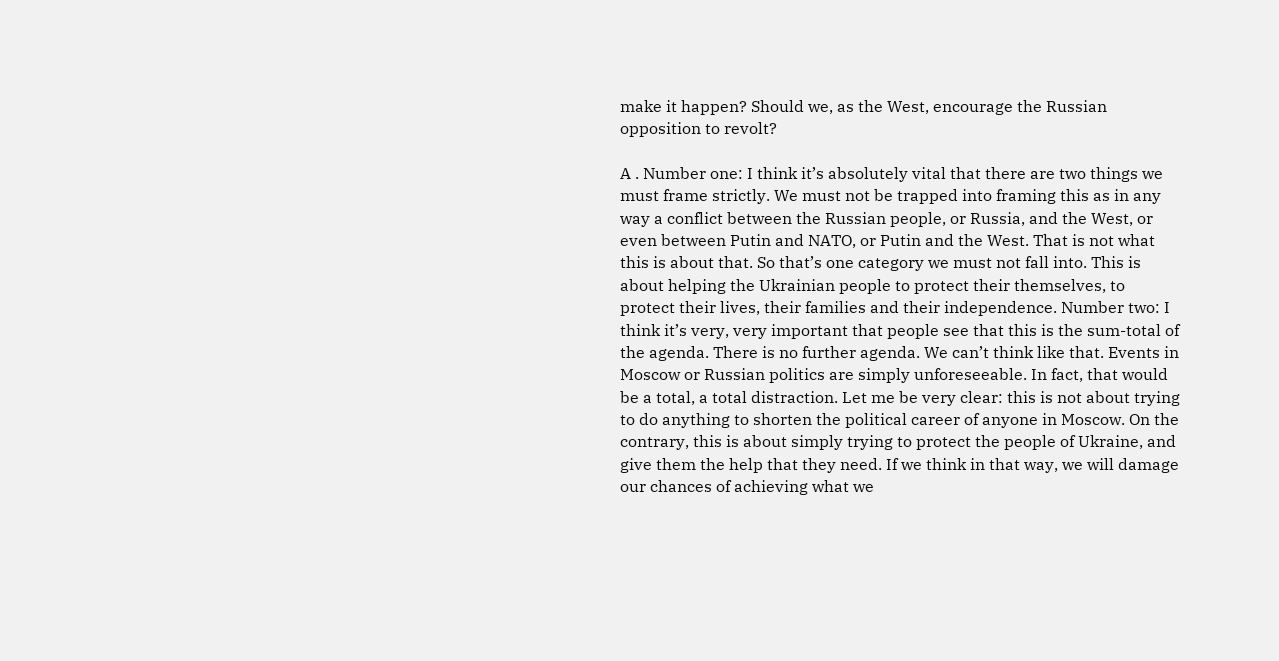make it happen? Should we, as the West, encourage the Russian opposition to revolt?

A . Number one: I think it’s absolutely vital that there are two things we must frame strictly. We must not be trapped into framing this as in any way a conflict between the Russian people, or Russia, and the West, or even between Putin and NATO, or Putin and the West. That is not what this is about that. So that’s one category we must not fall into. This is about helping the Ukrainian people to protect their themselves, to protect their lives, their families and their independence. Number two: I think it’s very, very important that people see that this is the sum-total of the agenda. There is no further agenda. We can’t think like that. Events in Moscow or Russian politics are simply unforeseeable. In fact, that would be a total, a total distraction. Let me be very clear: this is not about trying to do anything to shorten the political career of anyone in Moscow. On the contrary, this is about simply trying to protect the people of Ukraine, and give them the help that they need. If we think in that way, we will damage our chances of achieving what we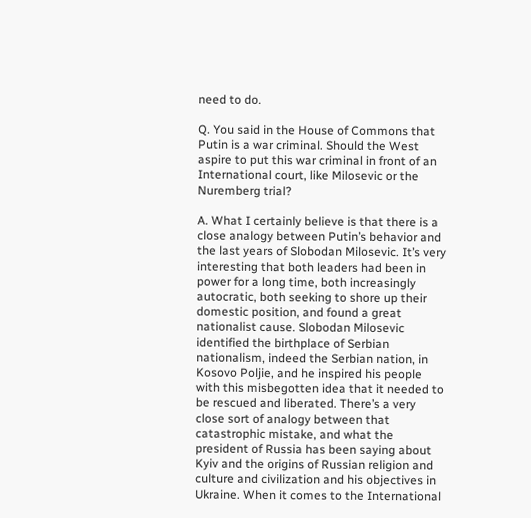need to do.

Q. You said in the House of Commons that Putin is a war criminal. Should the West aspire to put this war criminal in front of an International court, like Milosevic or the Nuremberg trial?

A. What I certainly believe is that there is a close analogy between Putin’s behavior and the last years of Slobodan Milosevic. It’s very interesting that both leaders had been in power for a long time, both increasingly autocratic, both seeking to shore up their domestic position, and found a great nationalist cause. Slobodan Milosevic identified the birthplace of Serbian nationalism, indeed the Serbian nation, in Kosovo Poljie, and he inspired his people with this misbegotten idea that it needed to be rescued and liberated. There’s a very close sort of analogy between that catastrophic mistake, and what the president of Russia has been saying about Kyiv and the origins of Russian religion and culture and civilization and his objectives in Ukraine. When it comes to the International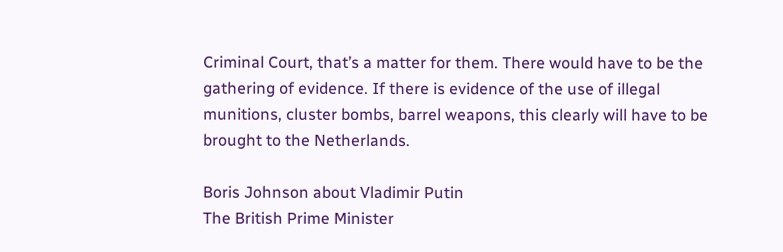Criminal Court, that’s a matter for them. There would have to be the gathering of evidence. If there is evidence of the use of illegal munitions, cluster bombs, barrel weapons, this clearly will have to be brought to the Netherlands.

Boris Johnson about Vladimir Putin
The British Prime Minister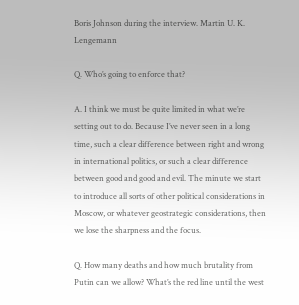Boris Johnson during the interview. Martin U. K. Lengemann

Q. Who’s going to enforce that?

A. I think we must be quite limited in what we’re setting out to do. Because I’ve never seen in a long time, such a clear difference between right and wrong in international politics, or such a clear difference between good and good and evil. The minute we start to introduce all sorts of other political considerations in Moscow, or whatever geostrategic considerations, then we lose the sharpness and the focus.

Q. How many deaths and how much brutality from Putin can we allow? What’s the red line until the west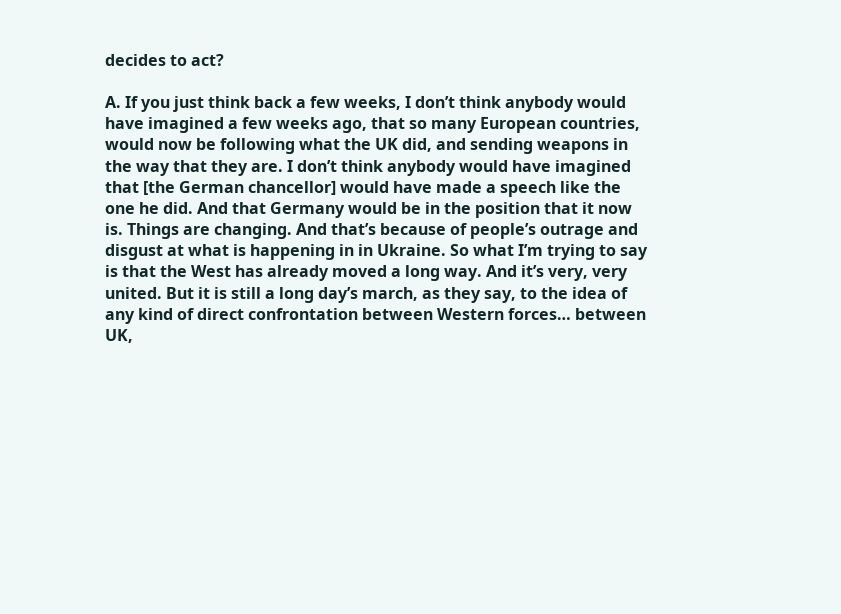decides to act?

A. If you just think back a few weeks, I don’t think anybody would have imagined a few weeks ago, that so many European countries, would now be following what the UK did, and sending weapons in the way that they are. I don’t think anybody would have imagined that [the German chancellor] would have made a speech like the one he did. And that Germany would be in the position that it now is. Things are changing. And that’s because of people’s outrage and disgust at what is happening in in Ukraine. So what I’m trying to say is that the West has already moved a long way. And it’s very, very united. But it is still a long day’s march, as they say, to the idea of any kind of direct confrontation between Western forces… between UK,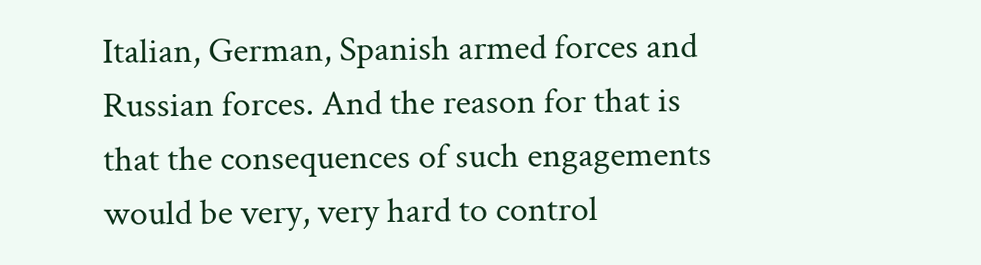Italian, German, Spanish armed forces and Russian forces. And the reason for that is that the consequences of such engagements would be very, very hard to control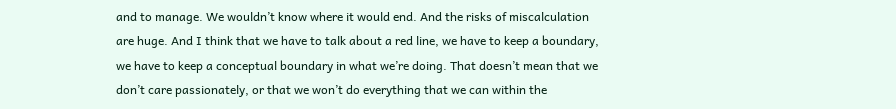and to manage. We wouldn’t know where it would end. And the risks of miscalculation are huge. And I think that we have to talk about a red line, we have to keep a boundary, we have to keep a conceptual boundary in what we’re doing. That doesn’t mean that we don’t care passionately, or that we won’t do everything that we can within the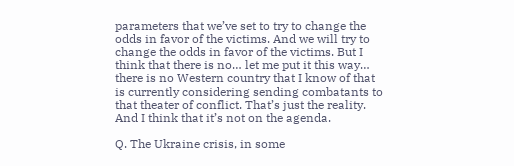parameters that we’ve set to try to change the odds in favor of the victims. And we will try to change the odds in favor of the victims. But I think that there is no… let me put it this way… there is no Western country that I know of that is currently considering sending combatants to that theater of conflict. That’s just the reality. And I think that it’s not on the agenda.

Q. The Ukraine crisis, in some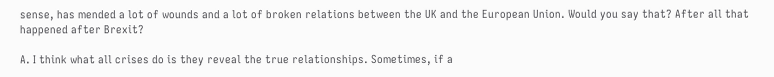sense, has mended a lot of wounds and a lot of broken relations between the UK and the European Union. Would you say that? After all that happened after Brexit?

A. I think what all crises do is they reveal the true relationships. Sometimes, if a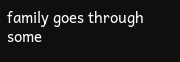family goes through some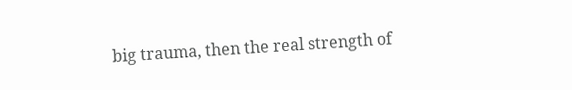big trauma, then the real strength of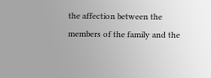the affection between the members of the family and the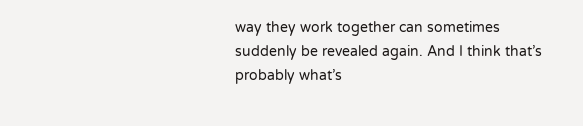way they work together can sometimes suddenly be revealed again. And I think that’s probably what’s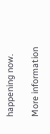happening now.

More information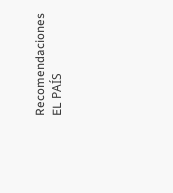Recomendaciones EL PAÍS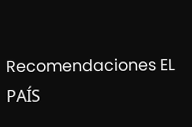Recomendaciones EL PAÍS